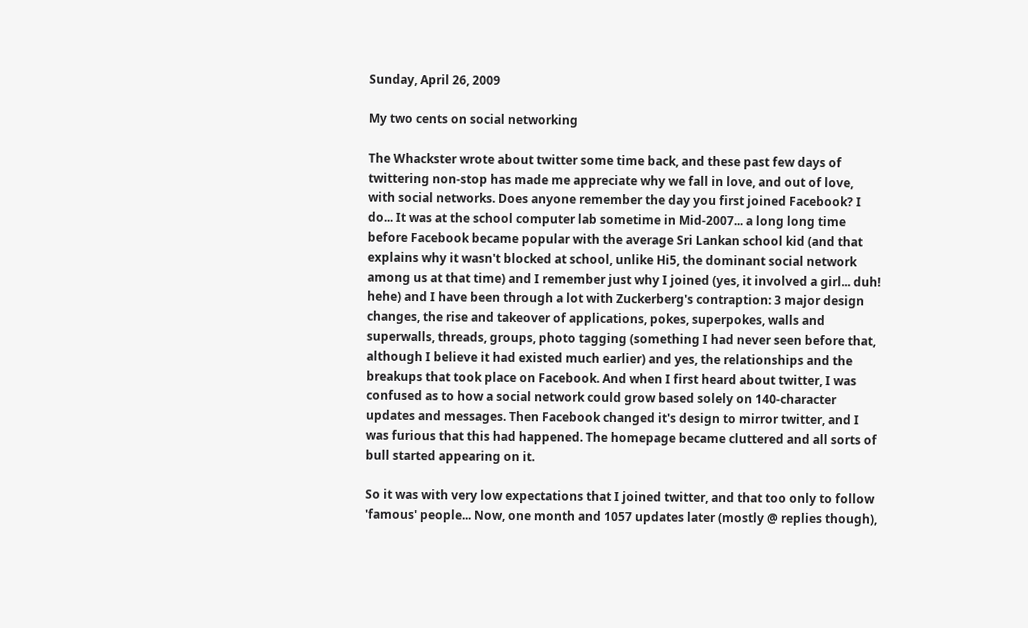Sunday, April 26, 2009

My two cents on social networking

The Whackster wrote about twitter some time back, and these past few days of twittering non-stop has made me appreciate why we fall in love, and out of love, with social networks. Does anyone remember the day you first joined Facebook? I do... It was at the school computer lab sometime in Mid-2007... a long long time before Facebook became popular with the average Sri Lankan school kid (and that explains why it wasn't blocked at school, unlike Hi5, the dominant social network among us at that time) and I remember just why I joined (yes, it involved a girl... duh! hehe) and I have been through a lot with Zuckerberg's contraption: 3 major design changes, the rise and takeover of applications, pokes, superpokes, walls and superwalls, threads, groups, photo tagging (something I had never seen before that, although I believe it had existed much earlier) and yes, the relationships and the breakups that took place on Facebook. And when I first heard about twitter, I was confused as to how a social network could grow based solely on 140-character updates and messages. Then Facebook changed it's design to mirror twitter, and I was furious that this had happened. The homepage became cluttered and all sorts of bull started appearing on it.

So it was with very low expectations that I joined twitter, and that too only to follow 'famous' people... Now, one month and 1057 updates later (mostly @ replies though),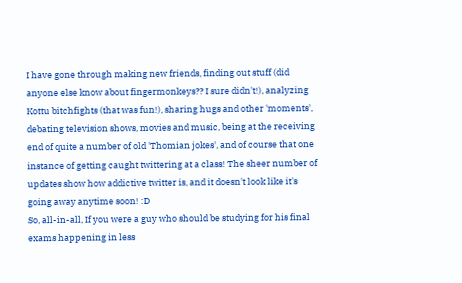I have gone through making new friends, finding out stuff (did anyone else know about fingermonkeys?? I sure didn't!), analyzing Kottu bitchfights (that was fun!), sharing hugs and other 'moments', debating television shows, movies and music, being at the receiving end of quite a number of old 'Thomian jokes', and of course that one instance of getting caught twittering at a class! The sheer number of updates show how addictive twitter is, and it doesn't look like it's going away anytime soon! :D
So, all-in-all, If you were a guy who should be studying for his final exams happening in less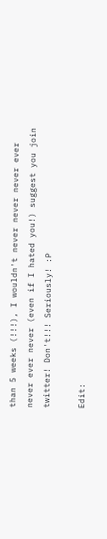than 5 weeks (!!!), I wouldn't never never never ever never ever never (even if I hated you!) suggest you join twitter! Don't!!! Seriously! :P

Edit: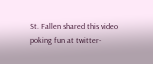St. Fallen shared this video poking fun at twitter-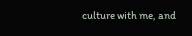culture with me, and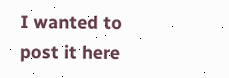I wanted to post it here